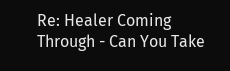Re: Healer Coming Through - Can You Take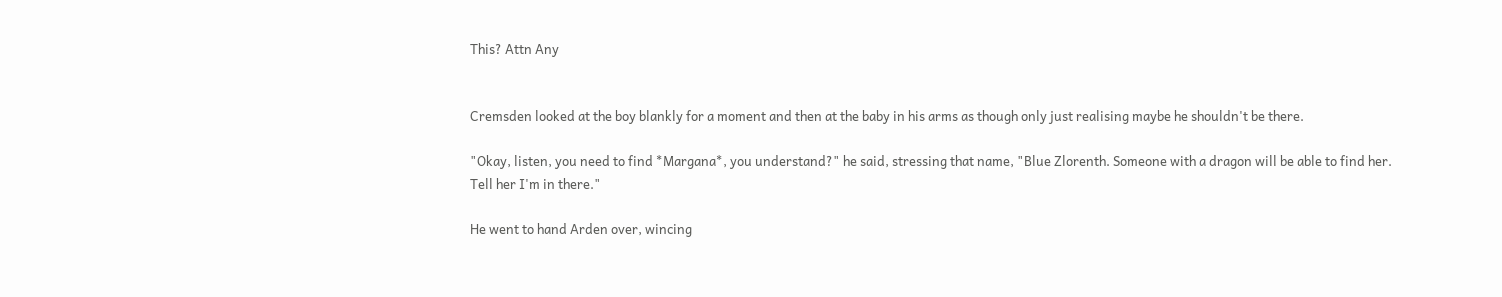This? Attn Any


Cremsden looked at the boy blankly for a moment and then at the baby in his arms as though only just realising maybe he shouldn't be there.

"Okay, listen, you need to find *Margana*, you understand?" he said, stressing that name, "Blue Zlorenth. Someone with a dragon will be able to find her. Tell her I'm in there."

He went to hand Arden over, wincing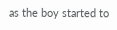as the boy started to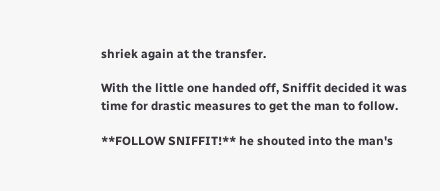shriek again at the transfer.

With the little one handed off, Sniffit decided it was time for drastic measures to get the man to follow.

**FOLLOW SNIFFIT!** he shouted into the man's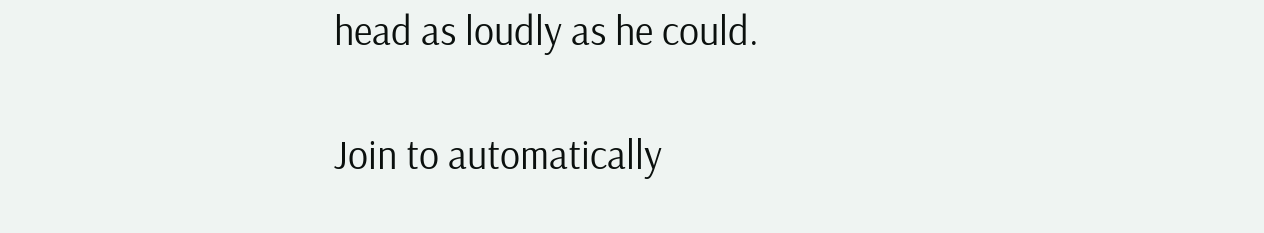head as loudly as he could.

Join to automatically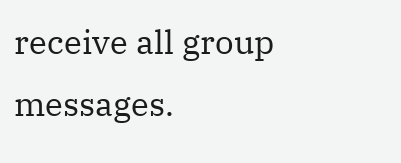receive all group messages.